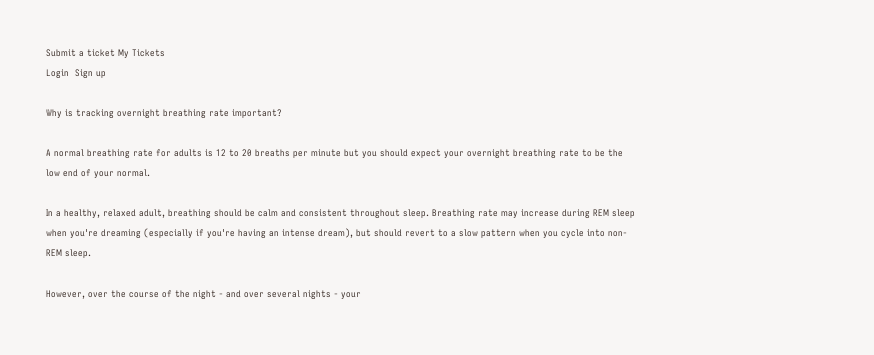Submit a ticket My Tickets
Login  Sign up

Why is tracking overnight breathing rate important?

A normal breathing rate for adults is 12 to 20 breaths per minute but you should expect your overnight breathing rate to be the low end of your normal.

In a healthy, relaxed adult, breathing should be calm and consistent throughout sleep. Breathing rate may increase during REM sleep when you're dreaming (especially if you're having an intense dream), but should revert to a slow pattern when you cycle into non-REM sleep.

However, over the course of the night - and over several nights - your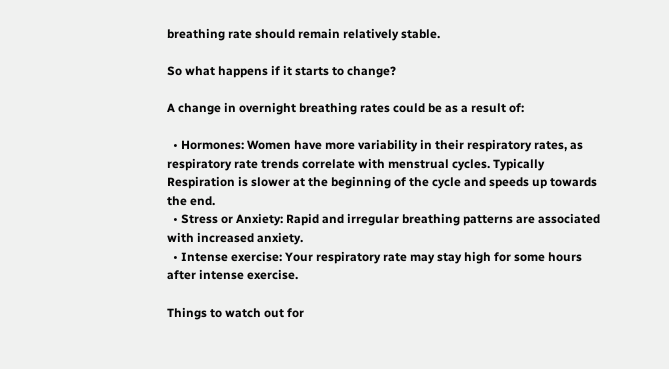breathing rate should remain relatively stable.

So what happens if it starts to change?

A change in overnight breathing rates could be as a result of:

  • Hormones: Women have more variability in their respiratory rates, as respiratory rate trends correlate with menstrual cycles. Typically Respiration is slower at the beginning of the cycle and speeds up towards the end.
  • Stress or Anxiety: Rapid and irregular breathing patterns are associated with increased anxiety.
  • Intense exercise: Your respiratory rate may stay high for some hours after intense exercise.

Things to watch out for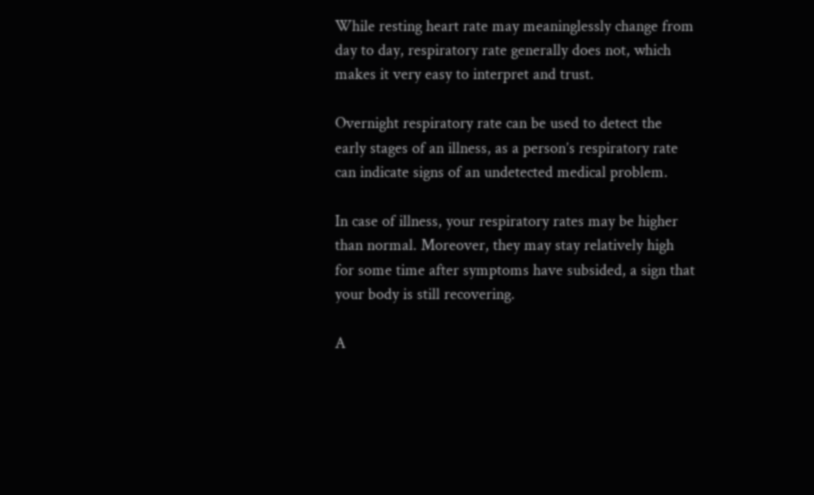While resting heart rate may meaninglessly change from day to day, respiratory rate generally does not, which makes it very easy to interpret and trust.

Overnight respiratory rate can be used to detect the early stages of an illness, as a person’s respiratory rate can indicate signs of an undetected medical problem.

In case of illness, your respiratory rates may be higher than normal. Moreover, they may stay relatively high for some time after symptoms have subsided, a sign that your body is still recovering.

A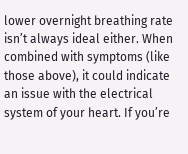lower overnight breathing rate isn’t always ideal either. When combined with symptoms (like those above), it could indicate an issue with the electrical system of your heart. If you’re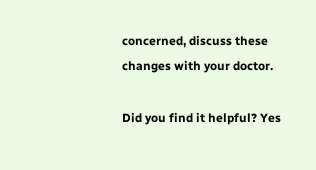concerned, discuss these changes with your doctor.

Did you find it helpful? Yes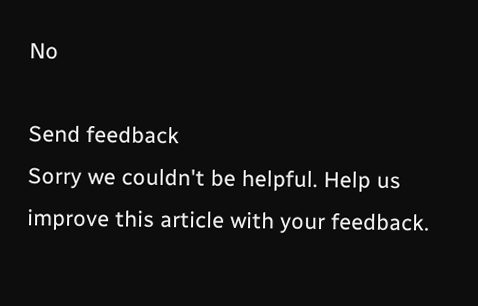No

Send feedback
Sorry we couldn't be helpful. Help us improve this article with your feedback.